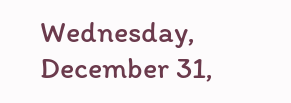Wednesday, December 31,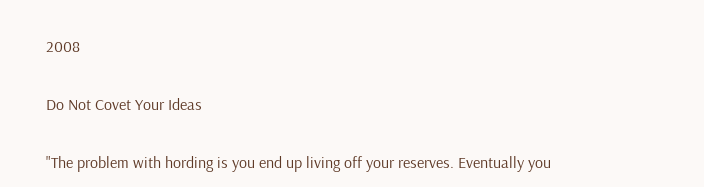2008

Do Not Covet Your Ideas

"The problem with hording is you end up living off your reserves. Eventually you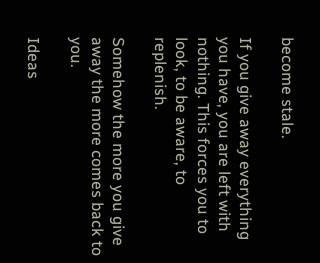become stale.

If you give away everything you have, you are left with nothing. This forces you to look, to be aware, to replenish.

Somehow the more you give away the more comes back to you.

Ideas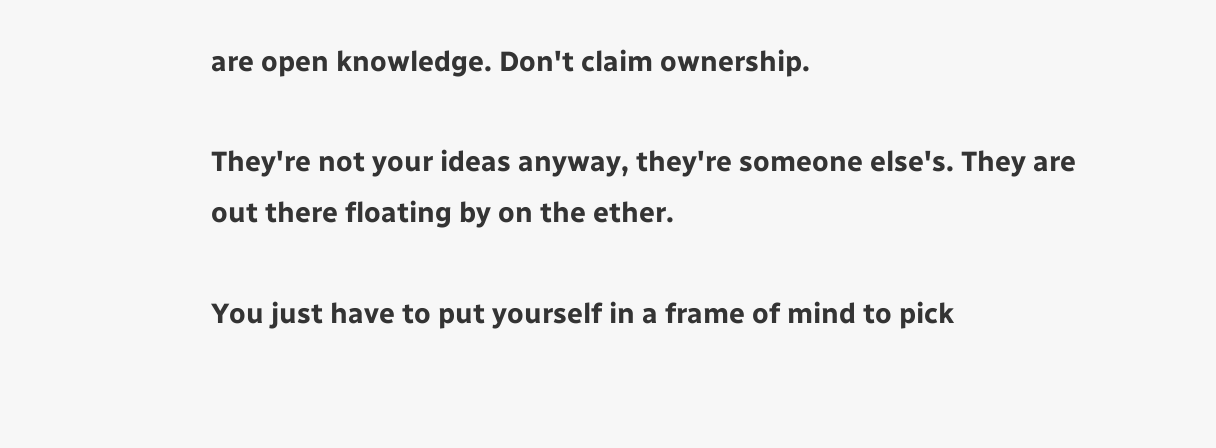are open knowledge. Don't claim ownership.

They're not your ideas anyway, they're someone else's. They are out there floating by on the ether.

You just have to put yourself in a frame of mind to pick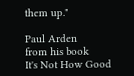them up."

Paul Arden
from his book
It's Not How Good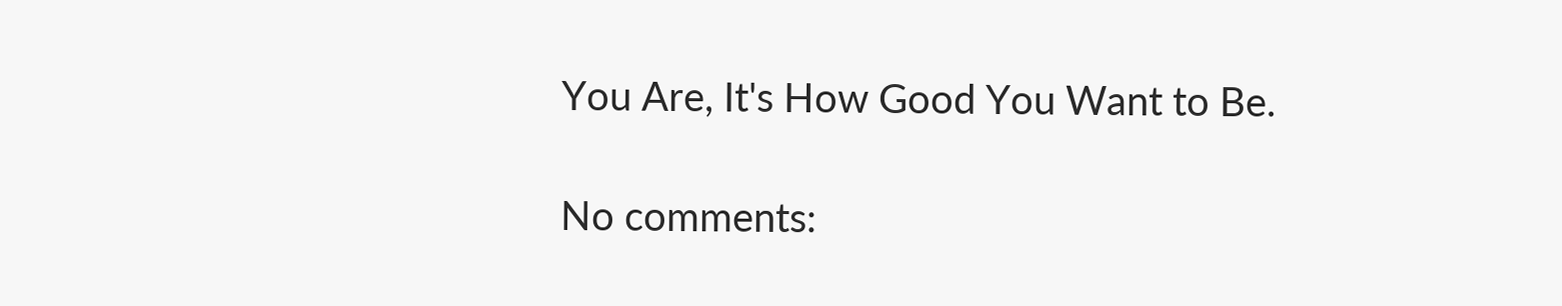You Are, It's How Good You Want to Be.

No comments: